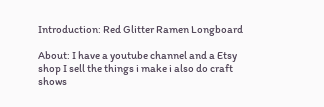Introduction: Red Glitter Ramen Longboard

About: I have a youtube channel and a Etsy shop I sell the things i make i also do craft shows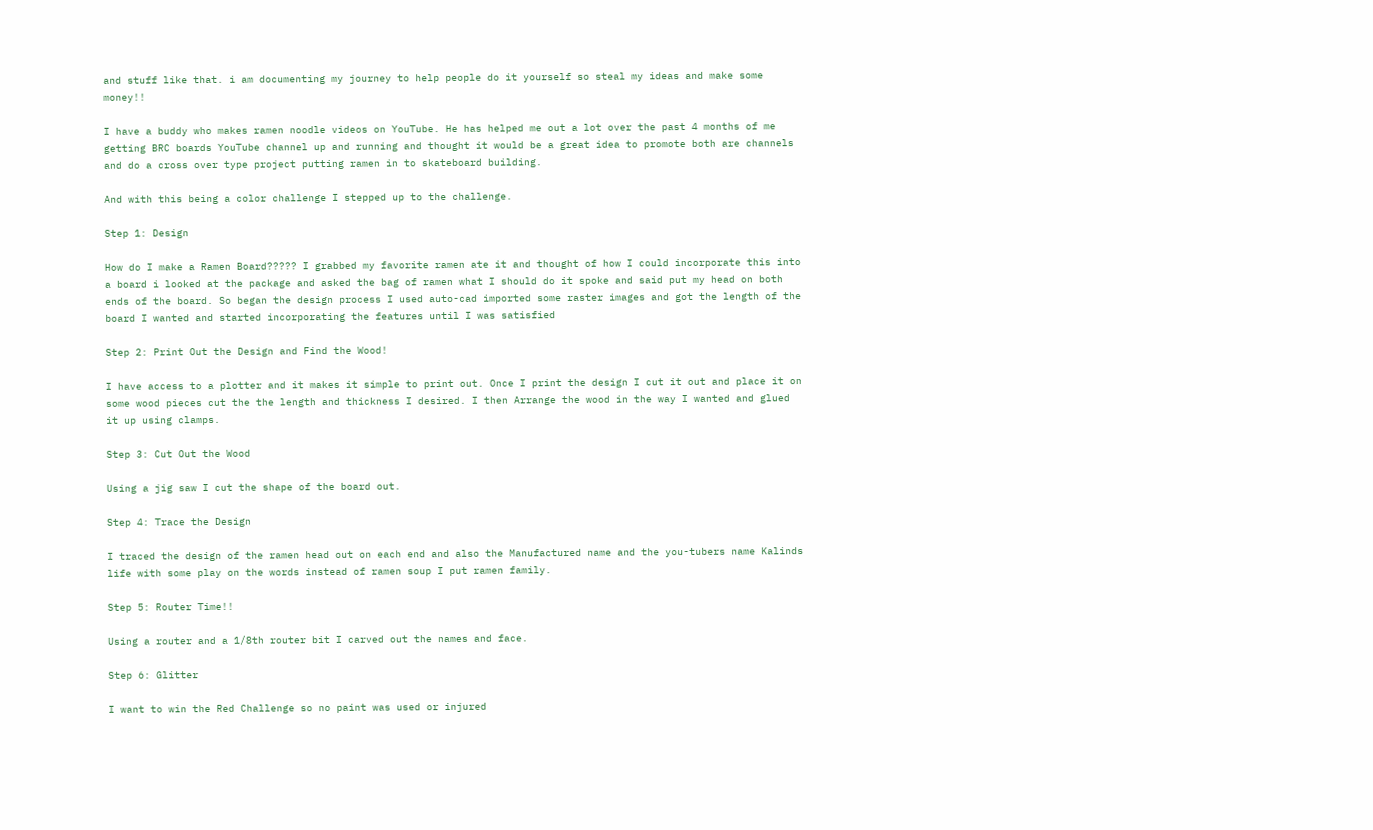and stuff like that. i am documenting my journey to help people do it yourself so steal my ideas and make some money!!

I have a buddy who makes ramen noodle videos on YouTube. He has helped me out a lot over the past 4 months of me getting BRC boards YouTube channel up and running and thought it would be a great idea to promote both are channels and do a cross over type project putting ramen in to skateboard building.

And with this being a color challenge I stepped up to the challenge.

Step 1: Design

How do I make a Ramen Board????? I grabbed my favorite ramen ate it and thought of how I could incorporate this into a board i looked at the package and asked the bag of ramen what I should do it spoke and said put my head on both ends of the board. So began the design process I used auto-cad imported some raster images and got the length of the board I wanted and started incorporating the features until I was satisfied

Step 2: Print Out the Design and Find the Wood!

I have access to a plotter and it makes it simple to print out. Once I print the design I cut it out and place it on some wood pieces cut the the length and thickness I desired. I then Arrange the wood in the way I wanted and glued it up using clamps.

Step 3: Cut Out the Wood

Using a jig saw I cut the shape of the board out.

Step 4: Trace the Design

I traced the design of the ramen head out on each end and also the Manufactured name and the you-tubers name Kalinds life with some play on the words instead of ramen soup I put ramen family.

Step 5: Router Time!!

Using a router and a 1/8th router bit I carved out the names and face.

Step 6: Glitter

I want to win the Red Challenge so no paint was used or injured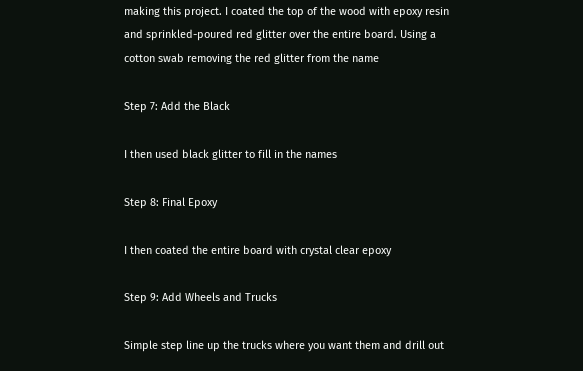making this project. I coated the top of the wood with epoxy resin and sprinkled-poured red glitter over the entire board. Using a cotton swab removing the red glitter from the name

Step 7: Add the Black

I then used black glitter to fill in the names

Step 8: Final Epoxy

I then coated the entire board with crystal clear epoxy

Step 9: Add Wheels and Trucks

Simple step line up the trucks where you want them and drill out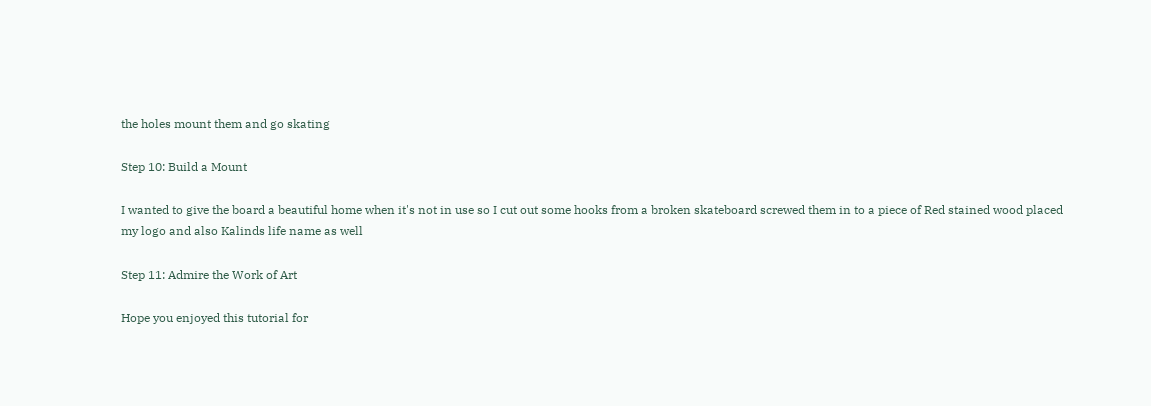the holes mount them and go skating

Step 10: Build a Mount

I wanted to give the board a beautiful home when it's not in use so I cut out some hooks from a broken skateboard screwed them in to a piece of Red stained wood placed my logo and also Kalinds life name as well

Step 11: Admire the Work of Art

Hope you enjoyed this tutorial for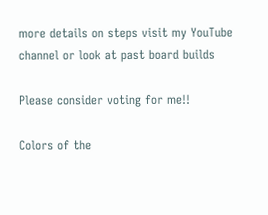more details on steps visit my YouTube channel or look at past board builds

Please consider voting for me!!

Colors of the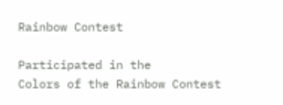Rainbow Contest

Participated in the
Colors of the Rainbow Contest